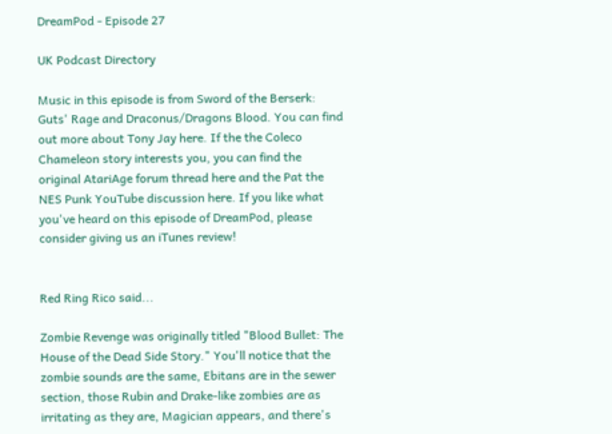DreamPod - Episode 27

UK Podcast Directory

Music in this episode is from Sword of the Berserk: Guts' Rage and Draconus/Dragons Blood. You can find out more about Tony Jay here. If the the Coleco Chameleon story interests you, you can find the original AtariAge forum thread here and the Pat the NES Punk YouTube discussion here. If you like what you've heard on this episode of DreamPod, please consider giving us an iTunes review!


Red Ring Rico said...

Zombie Revenge was originally titled "Blood Bullet: The House of the Dead Side Story." You'll notice that the zombie sounds are the same, Ebitans are in the sewer section, those Rubin and Drake-like zombies are as irritating as they are, Magician appears, and there's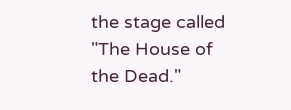the stage called "The House of the Dead."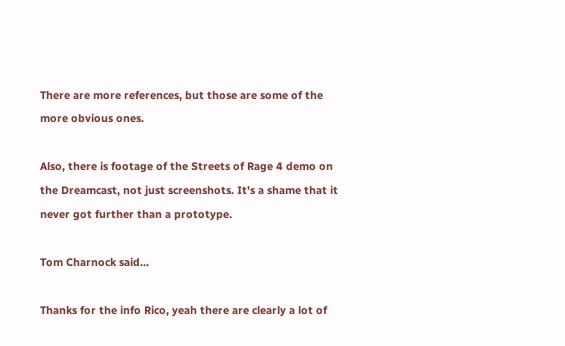There are more references, but those are some of the more obvious ones.

Also, there is footage of the Streets of Rage 4 demo on the Dreamcast, not just screenshots. It's a shame that it never got further than a prototype.

Tom Charnock said...

Thanks for the info Rico, yeah there are clearly a lot of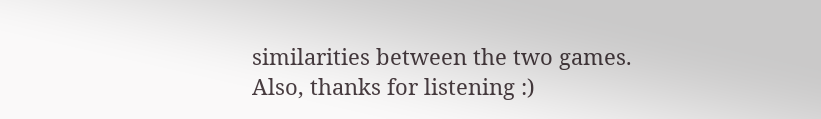similarities between the two games. Also, thanks for listening :)